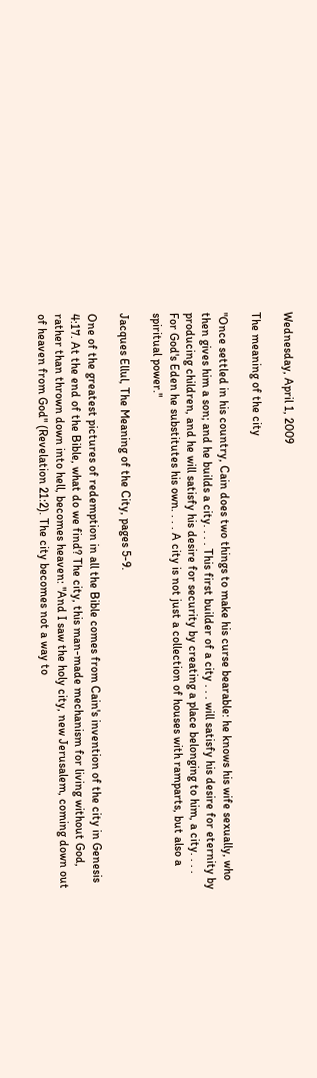Wednesday, April 1, 2009

The meaning of the city

"Once settled in his country, Cain does two things to make his curse bearable: he knows his wife sexually, who then gives him a son; and he builds a city. . . . This first builder of a city . . . will satisfy his desire for eternity by producing children, and he will satisfy his desire for security by creating a place belonging to him, a city. . . . For God's Eden he substitutes his own. . . . A city is not just a collection of houses with ramparts, but also a spiritual power."

Jacques Ellul, The Meaning of the City, pages 5-9.

One of the greatest pictures of redemption in all the Bible comes from Cain's invention of the city in Genesis 4:17. At the end of the Bible, what do we find? The city, this man-made mechanism for living without God, rather than thrown down into hell, becomes heaven: "And I saw the holy city, new Jerusalem, coming down out of heaven from God" (Revelation 21:2). The city becomes not a way to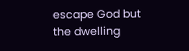escape God but the dwelling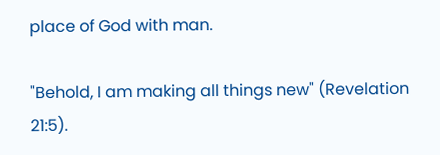place of God with man.

"Behold, I am making all things new" (Revelation 21:5).